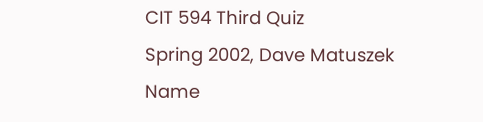CIT 594 Third Quiz
Spring 2002, Dave Matuszek
Name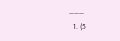___
  1. (5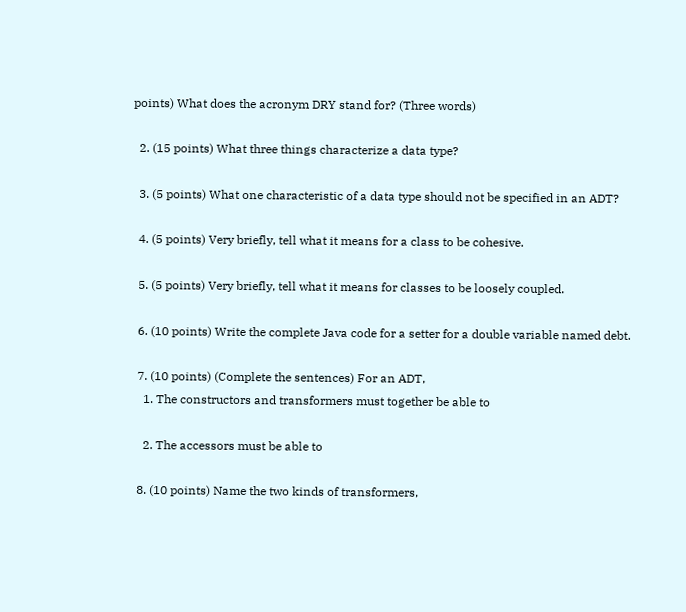points) What does the acronym DRY stand for? (Three words)

  2. (15 points) What three things characterize a data type?

  3. (5 points) What one characteristic of a data type should not be specified in an ADT?

  4. (5 points) Very briefly, tell what it means for a class to be cohesive.

  5. (5 points) Very briefly, tell what it means for classes to be loosely coupled.

  6. (10 points) Write the complete Java code for a setter for a double variable named debt.

  7. (10 points) (Complete the sentences) For an ADT,
    1. The constructors and transformers must together be able to

    2. The accessors must be able to

  8. (10 points) Name the two kinds of transformers,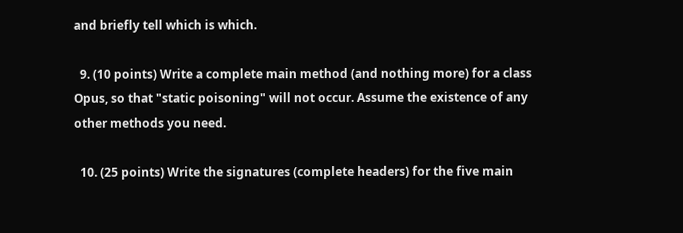and briefly tell which is which.

  9. (10 points) Write a complete main method (and nothing more) for a class Opus, so that "static poisoning" will not occur. Assume the existence of any other methods you need.

  10. (25 points) Write the signatures (complete headers) for the five main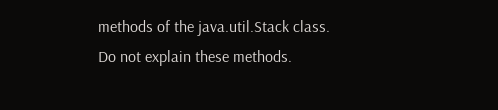methods of the java.util.Stack class. Do not explain these methods.